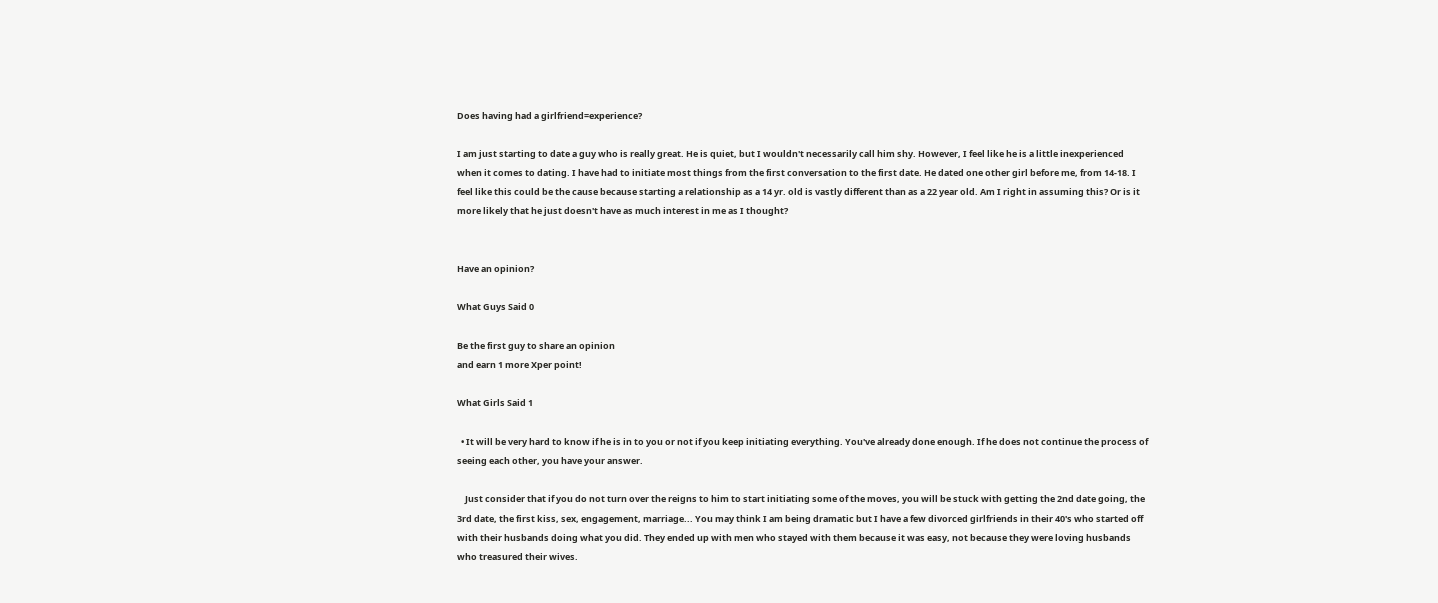Does having had a girlfriend=experience?

I am just starting to date a guy who is really great. He is quiet, but I wouldn't necessarily call him shy. However, I feel like he is a little inexperienced when it comes to dating. I have had to initiate most things from the first conversation to the first date. He dated one other girl before me, from 14-18. I feel like this could be the cause because starting a relationship as a 14 yr. old is vastly different than as a 22 year old. Am I right in assuming this? Or is it more likely that he just doesn't have as much interest in me as I thought?


Have an opinion?

What Guys Said 0

Be the first guy to share an opinion
and earn 1 more Xper point!

What Girls Said 1

  • It will be very hard to know if he is in to you or not if you keep initiating everything. You've already done enough. If he does not continue the process of seeing each other, you have your answer.

    Just consider that if you do not turn over the reigns to him to start initiating some of the moves, you will be stuck with getting the 2nd date going, the 3rd date, the first kiss, sex, engagement, marriage... You may think I am being dramatic but I have a few divorced girlfriends in their 40's who started off with their husbands doing what you did. They ended up with men who stayed with them because it was easy, not because they were loving husbands who treasured their wives.